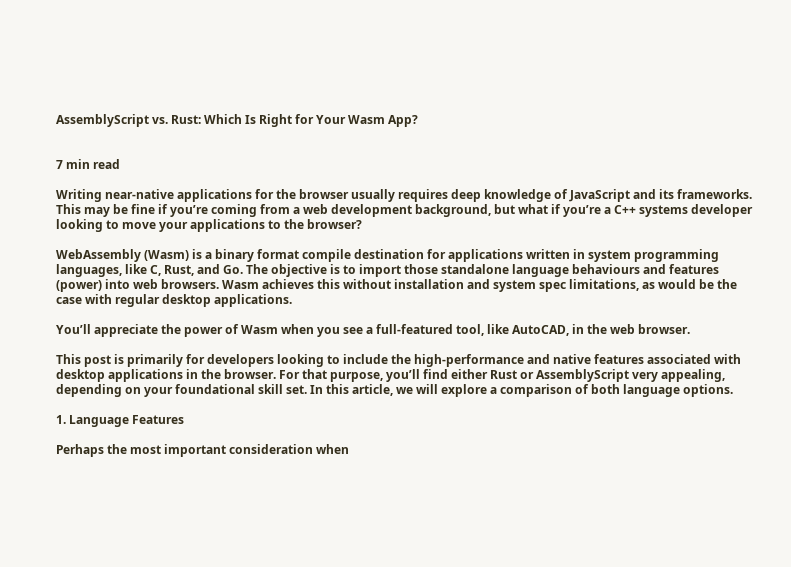AssemblyScript vs. Rust: Which Is Right for Your Wasm App?


7 min read

Writing near-native applications for the browser usually requires deep knowledge of JavaScript and its frameworks. This may be fine if you’re coming from a web development background, but what if you’re a C++ systems developer looking to move your applications to the browser?

WebAssembly (Wasm) is a binary format compile destination for applications written in system programming languages, like C, Rust, and Go. The objective is to import those standalone language behaviours and features (power) into web browsers. Wasm achieves this without installation and system spec limitations, as would be the case with regular desktop applications.

You’ll appreciate the power of Wasm when you see a full-featured tool, like AutoCAD, in the web browser.

This post is primarily for developers looking to include the high-performance and native features associated with desktop applications in the browser. For that purpose, you’ll find either Rust or AssemblyScript very appealing, depending on your foundational skill set. In this article, we will explore a comparison of both language options.

1. Language Features

Perhaps the most important consideration when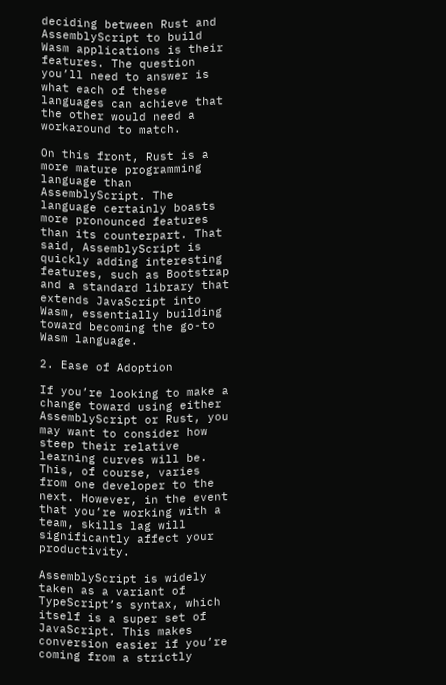deciding between Rust and AssemblyScript to build Wasm applications is their features. The question you’ll need to answer is what each of these languages can achieve that the other would need a workaround to match.

On this front, Rust is a more mature programming language than AssemblyScript. The language certainly boasts more pronounced features than its counterpart. That said, AssemblyScript is quickly adding interesting features, such as Bootstrap and a standard library that extends JavaScript into Wasm, essentially building toward becoming the go-to Wasm language.

2. Ease of Adoption

If you’re looking to make a change toward using either AssemblyScript or Rust, you may want to consider how steep their relative learning curves will be. This, of course, varies from one developer to the next. However, in the event that you’re working with a team, skills lag will significantly affect your productivity.

AssemblyScript is widely taken as a variant of TypeScript’s syntax, which itself is a super set of JavaScript. This makes conversion easier if you’re coming from a strictly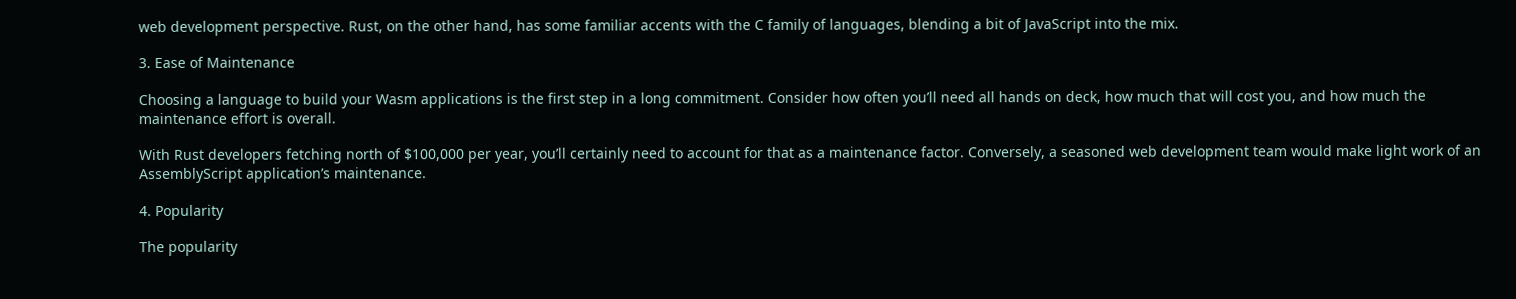web development perspective. Rust, on the other hand, has some familiar accents with the C family of languages, blending a bit of JavaScript into the mix.

3. Ease of Maintenance

Choosing a language to build your Wasm applications is the first step in a long commitment. Consider how often you’ll need all hands on deck, how much that will cost you, and how much the maintenance effort is overall.

With Rust developers fetching north of $100,000 per year, you’ll certainly need to account for that as a maintenance factor. Conversely, a seasoned web development team would make light work of an AssemblyScript application’s maintenance.

4. Popularity

The popularity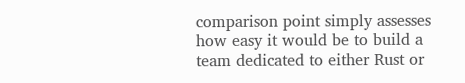comparison point simply assesses how easy it would be to build a team dedicated to either Rust or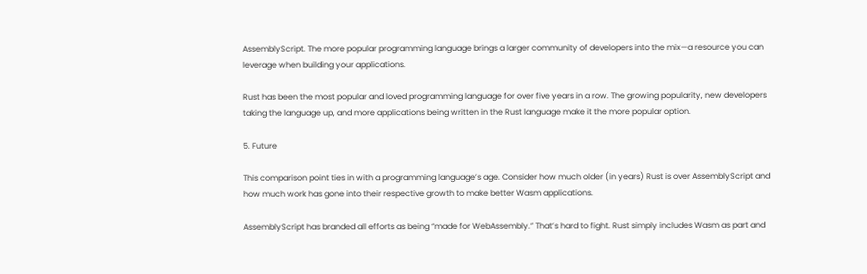AssemblyScript. The more popular programming language brings a larger community of developers into the mix—a resource you can leverage when building your applications.

Rust has been the most popular and loved programming language for over five years in a row. The growing popularity, new developers taking the language up, and more applications being written in the Rust language make it the more popular option.

5. Future

This comparison point ties in with a programming language’s age. Consider how much older (in years) Rust is over AssemblyScript and how much work has gone into their respective growth to make better Wasm applications.

AssemblyScript has branded all efforts as being “made for WebAssembly.” That’s hard to fight. Rust simply includes Wasm as part and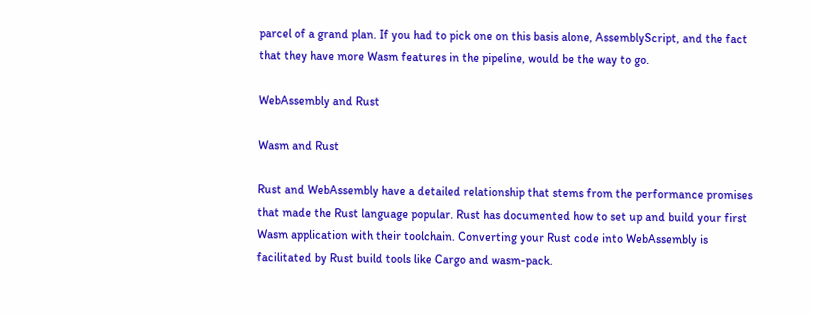parcel of a grand plan. If you had to pick one on this basis alone, AssemblyScript, and the fact that they have more Wasm features in the pipeline, would be the way to go.

WebAssembly and Rust

Wasm and Rust

Rust and WebAssembly have a detailed relationship that stems from the performance promises that made the Rust language popular. Rust has documented how to set up and build your first Wasm application with their toolchain. Converting your Rust code into WebAssembly is facilitated by Rust build tools like Cargo and wasm-pack.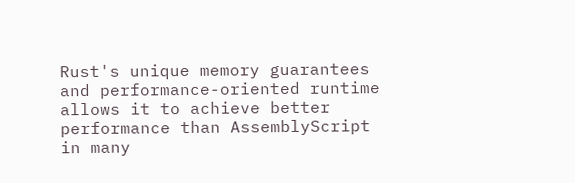Rust's unique memory guarantees and performance-oriented runtime allows it to achieve better performance than AssemblyScript in many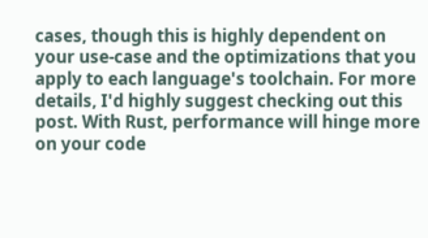cases, though this is highly dependent on your use-case and the optimizations that you apply to each language's toolchain. For more details, I'd highly suggest checking out this post. With Rust, performance will hinge more on your code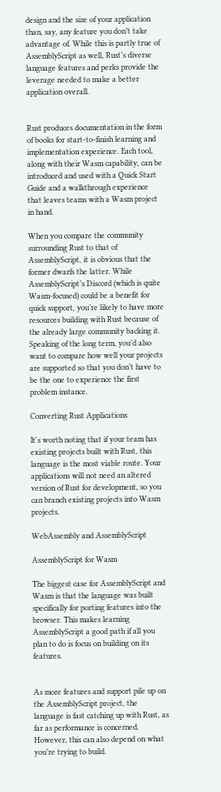design and the size of your application than, say, any feature you don’t take advantage of. While this is partly true of AssemblyScript as well, Rust’s diverse language features and perks provide the leverage needed to make a better application overall.


Rust produces documentation in the form of books for start-to-finish learning and implementation experience. Each tool, along with their Wasm capability, can be introduced and used with a Quick Start Guide and a walkthrough experience that leaves teams with a Wasm project in hand.

When you compare the community surrounding Rust to that of AssemblyScript, it is obvious that the former dwarfs the latter. While AssemblyScript’s Discord (which is quite Wasm-focused) could be a benefit for quick support, you’re likely to have more resources building with Rust because of the already large community backing it. Speaking of the long term, you’d also want to compare how well your projects are supported so that you don’t have to be the one to experience the first problem instance.

Converting Rust Applications

It's worth noting that if your team has existing projects built with Rust, this language is the most viable route. Your applications will not need an altered version of Rust for development, so you can branch existing projects into Wasm projects.

WebAssembly and AssemblyScript

AssemblyScript for Wasm

The biggest case for AssemblyScript and Wasm is that the language was built specifically for porting features into the browser. This makes learning AssemblyScript a good path if all you plan to do is focus on building on its features.


As more features and support pile up on the AssemblyScript project, the language is fast catching up with Rust, as far as performance is concerned. However, this can also depend on what you’re trying to build.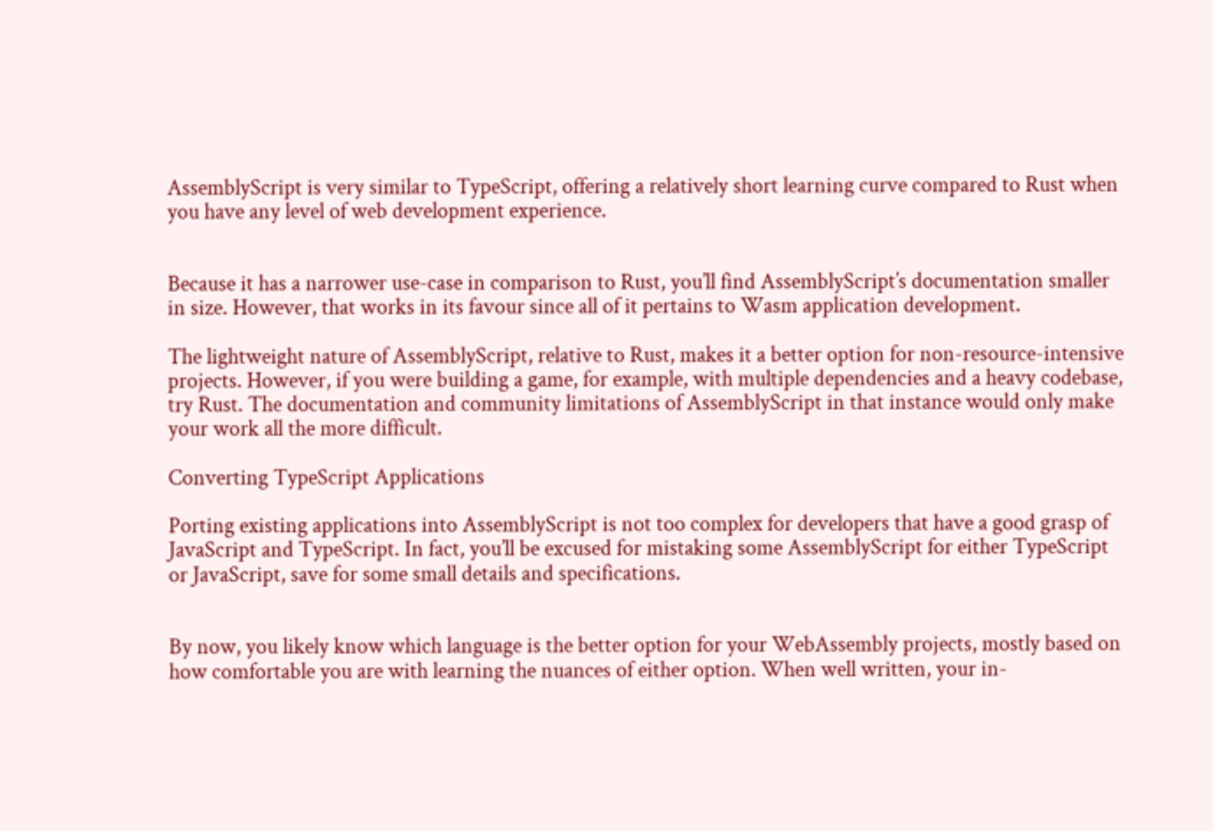AssemblyScript is very similar to TypeScript, offering a relatively short learning curve compared to Rust when you have any level of web development experience.


Because it has a narrower use-case in comparison to Rust, you’ll find AssemblyScript’s documentation smaller in size. However, that works in its favour since all of it pertains to Wasm application development.

The lightweight nature of AssemblyScript, relative to Rust, makes it a better option for non-resource-intensive projects. However, if you were building a game, for example, with multiple dependencies and a heavy codebase, try Rust. The documentation and community limitations of AssemblyScript in that instance would only make your work all the more difficult.

Converting TypeScript Applications

Porting existing applications into AssemblyScript is not too complex for developers that have a good grasp of JavaScript and TypeScript. In fact, you’ll be excused for mistaking some AssemblyScript for either TypeScript or JavaScript, save for some small details and specifications.


By now, you likely know which language is the better option for your WebAssembly projects, mostly based on how comfortable you are with learning the nuances of either option. When well written, your in-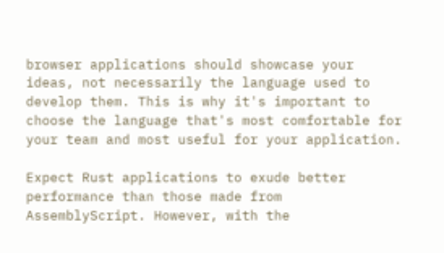browser applications should showcase your ideas, not necessarily the language used to develop them. This is why it's important to choose the language that's most comfortable for your team and most useful for your application.

Expect Rust applications to exude better performance than those made from AssemblyScript. However, with the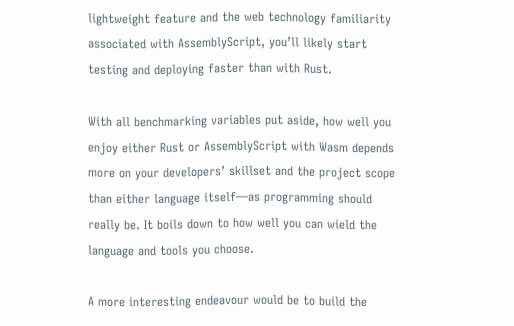lightweight feature and the web technology familiarity associated with AssemblyScript, you’ll likely start testing and deploying faster than with Rust.

With all benchmarking variables put aside, how well you enjoy either Rust or AssemblyScript with Wasm depends more on your developers’ skillset and the project scope than either language itself—as programming should really be. It boils down to how well you can wield the language and tools you choose.

A more interesting endeavour would be to build the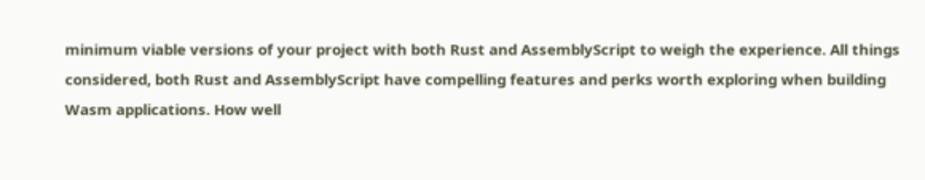minimum viable versions of your project with both Rust and AssemblyScript to weigh the experience. All things considered, both Rust and AssemblyScript have compelling features and perks worth exploring when building Wasm applications. How well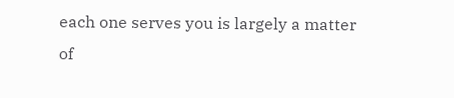each one serves you is largely a matter of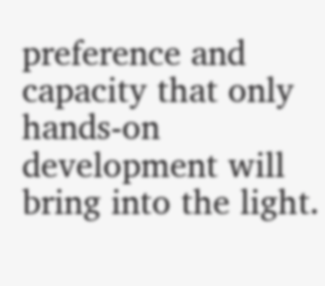preference and capacity that only hands-on development will bring into the light.